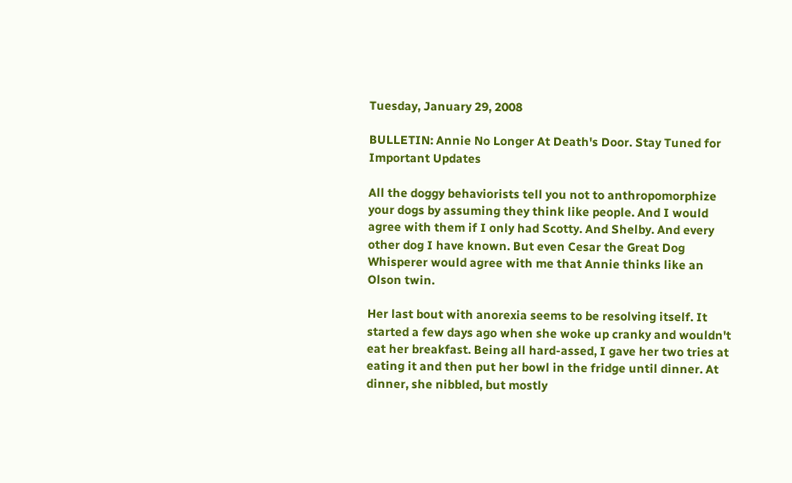Tuesday, January 29, 2008

BULLETIN: Annie No Longer At Death's Door. Stay Tuned for Important Updates

All the doggy behaviorists tell you not to anthropomorphize your dogs by assuming they think like people. And I would agree with them if I only had Scotty. And Shelby. And every other dog I have known. But even Cesar the Great Dog Whisperer would agree with me that Annie thinks like an Olson twin.

Her last bout with anorexia seems to be resolving itself. It started a few days ago when she woke up cranky and wouldn't eat her breakfast. Being all hard-assed, I gave her two tries at eating it and then put her bowl in the fridge until dinner. At dinner, she nibbled, but mostly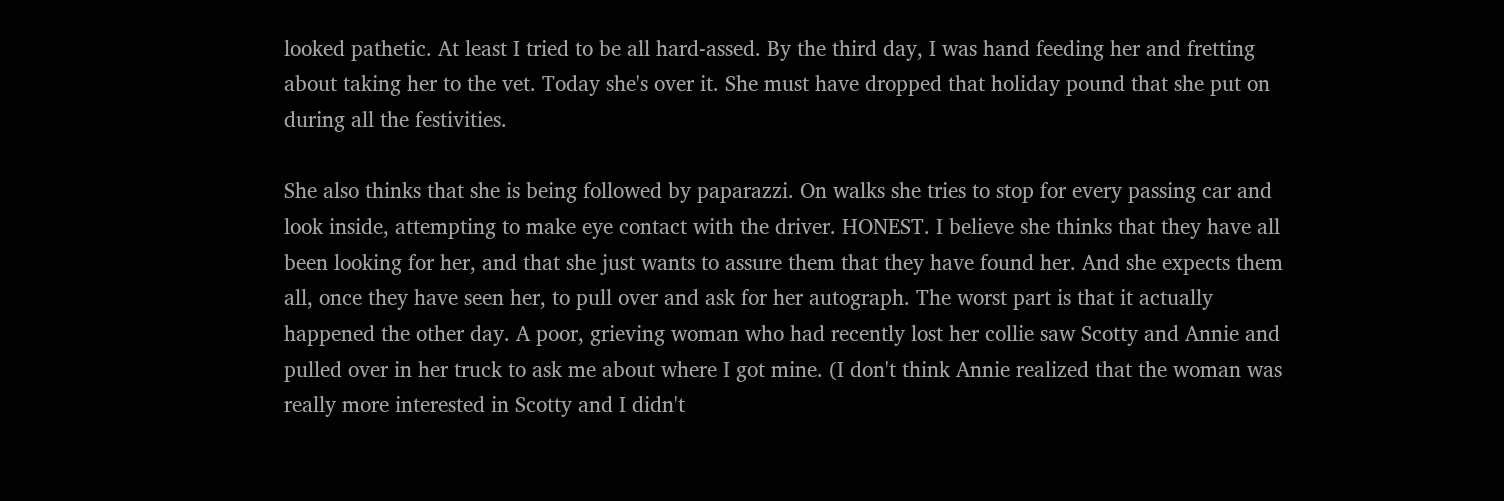looked pathetic. At least I tried to be all hard-assed. By the third day, I was hand feeding her and fretting about taking her to the vet. Today she's over it. She must have dropped that holiday pound that she put on during all the festivities.

She also thinks that she is being followed by paparazzi. On walks she tries to stop for every passing car and look inside, attempting to make eye contact with the driver. HONEST. I believe she thinks that they have all been looking for her, and that she just wants to assure them that they have found her. And she expects them all, once they have seen her, to pull over and ask for her autograph. The worst part is that it actually happened the other day. A poor, grieving woman who had recently lost her collie saw Scotty and Annie and pulled over in her truck to ask me about where I got mine. (I don't think Annie realized that the woman was really more interested in Scotty and I didn't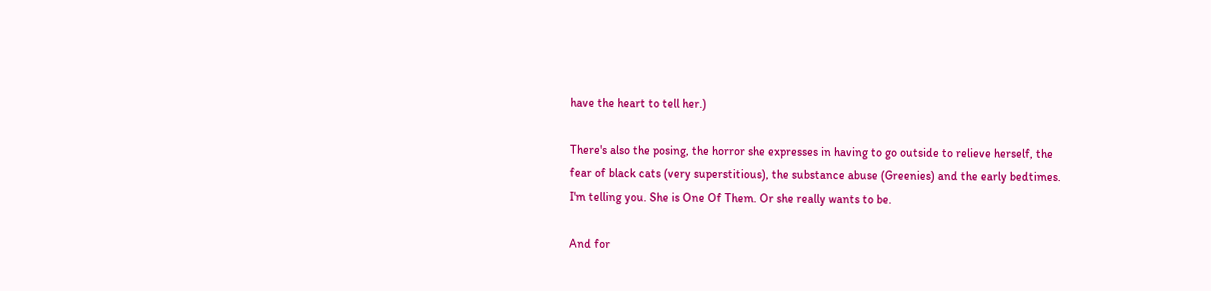have the heart to tell her.)

There's also the posing, the horror she expresses in having to go outside to relieve herself, the fear of black cats (very superstitious), the substance abuse (Greenies) and the early bedtimes. I'm telling you. She is One Of Them. Or she really wants to be.

And for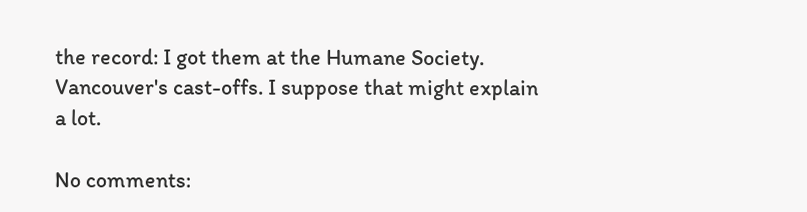the record: I got them at the Humane Society. Vancouver's cast-offs. I suppose that might explain a lot.

No comments: